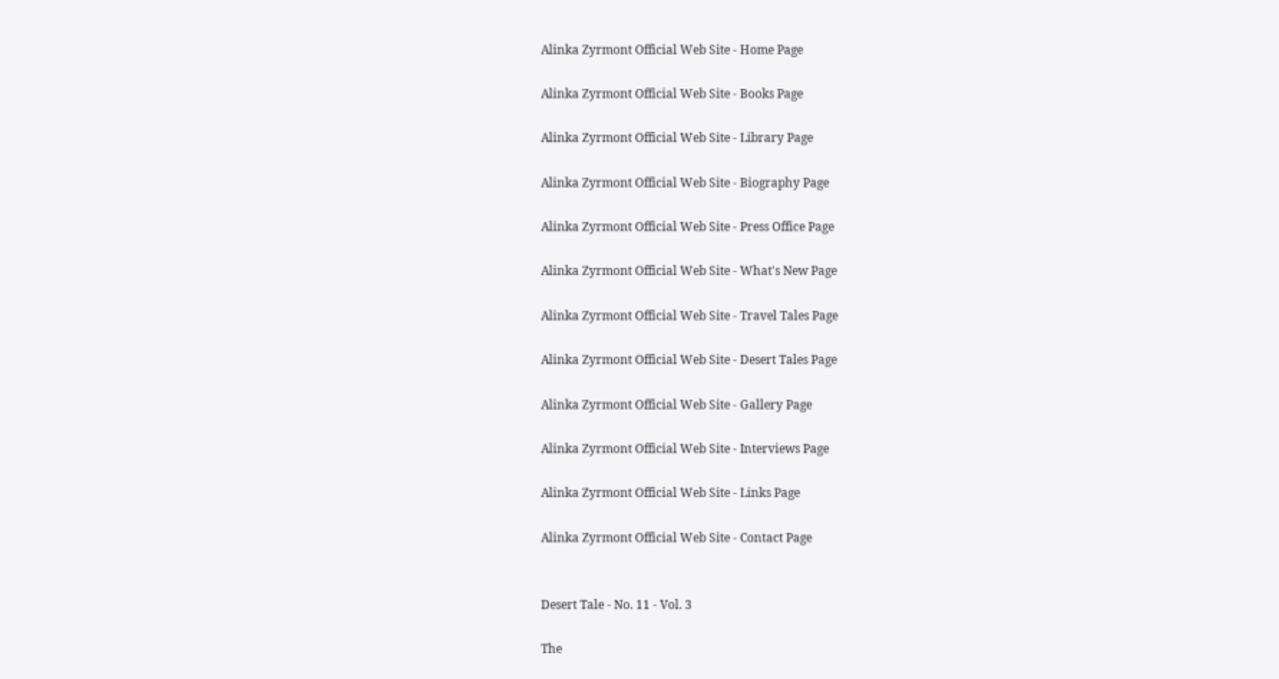Alinka Zyrmont Official Web Site - Home Page

Alinka Zyrmont Official Web Site - Books Page

Alinka Zyrmont Official Web Site - Library Page

Alinka Zyrmont Official Web Site - Biography Page

Alinka Zyrmont Official Web Site - Press Office Page

Alinka Zyrmont Official Web Site - What's New Page

Alinka Zyrmont Official Web Site - Travel Tales Page

Alinka Zyrmont Official Web Site - Desert Tales Page

Alinka Zyrmont Official Web Site - Gallery Page

Alinka Zyrmont Official Web Site - Interviews Page

Alinka Zyrmont Official Web Site - Links Page

Alinka Zyrmont Official Web Site - Contact Page


Desert Tale - No. 11 - Vol. 3

The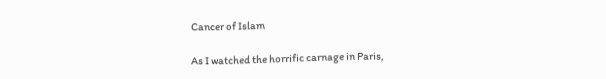Cancer of Islam

As I watched the horrific carnage in Paris,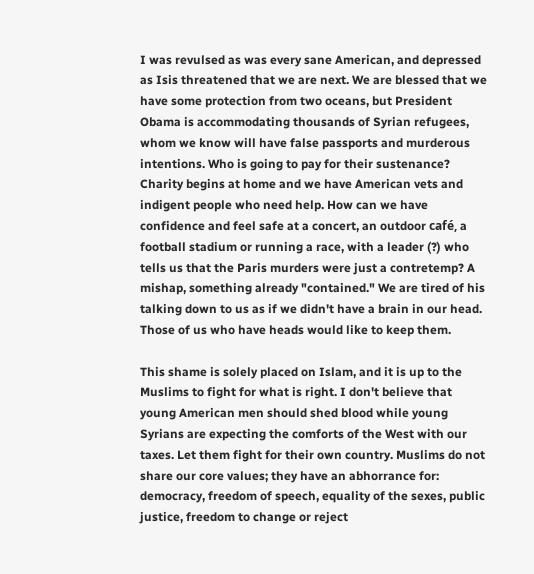I was revulsed as was every sane American, and depressed as Isis threatened that we are next. We are blessed that we have some protection from two oceans, but President Obama is accommodating thousands of Syrian refugees, whom we know will have false passports and murderous intentions. Who is going to pay for their sustenance? Charity begins at home and we have American vets and indigent people who need help. How can we have confidence and feel safe at a concert, an outdoor café, a football stadium or running a race, with a leader (?) who tells us that the Paris murders were just a contretemp? A mishap, something already "contained." We are tired of his talking down to us as if we didn't have a brain in our head. Those of us who have heads would like to keep them.

This shame is solely placed on Islam, and it is up to the Muslims to fight for what is right. I don't believe that young American men should shed blood while young Syrians are expecting the comforts of the West with our taxes. Let them fight for their own country. Muslims do not share our core values; they have an abhorrance for: democracy, freedom of speech, equality of the sexes, public justice, freedom to change or reject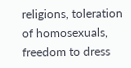religions, toleration of homosexuals, freedom to dress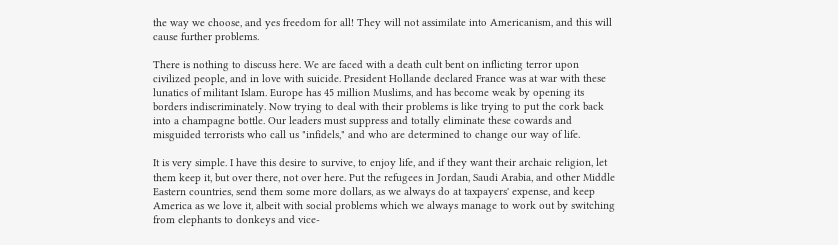the way we choose, and yes freedom for all! They will not assimilate into Americanism, and this will cause further problems.

There is nothing to discuss here. We are faced with a death cult bent on inflicting terror upon civilized people, and in love with suicide. President Hollande declared France was at war with these lunatics of militant Islam. Europe has 45 million Muslims, and has become weak by opening its borders indiscriminately. Now trying to deal with their problems is like trying to put the cork back into a champagne bottle. Our leaders must suppress and totally eliminate these cowards and misguided terrorists who call us "infidels," and who are determined to change our way of life.

It is very simple. I have this desire to survive, to enjoy life, and if they want their archaic religion, let them keep it, but over there, not over here. Put the refugees in Jordan, Saudi Arabia, and other Middle Eastern countries, send them some more dollars, as we always do at taxpayers' expense, and keep America as we love it, albeit with social problems which we always manage to work out by switching from elephants to donkeys and vice-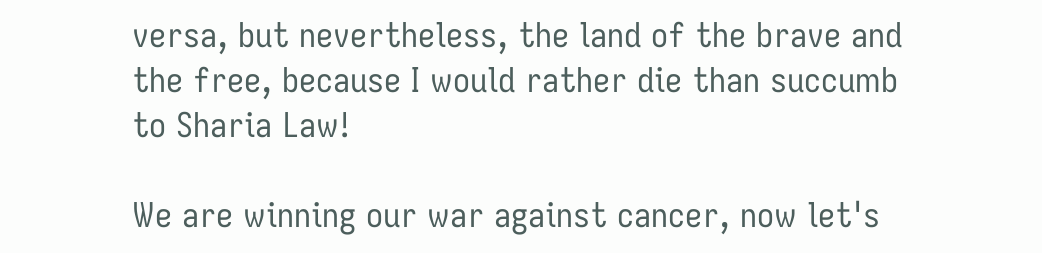versa, but nevertheless, the land of the brave and the free, because I would rather die than succumb to Sharia Law!

We are winning our war against cancer, now let's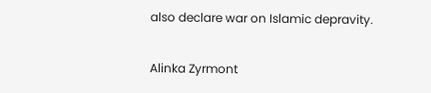also declare war on Islamic depravity.

Alinka Zyrmont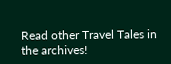Read other Travel Tales in the archives!